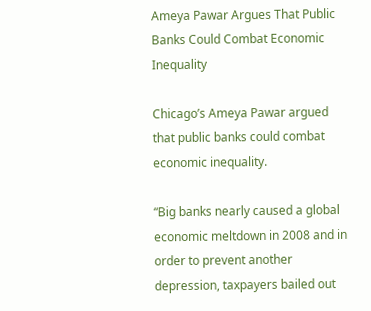Ameya Pawar Argues That Public Banks Could Combat Economic Inequality

Chicago’s Ameya Pawar argued that public banks could combat economic inequality.

“Big banks nearly caused a global economic meltdown in 2008 and in order to prevent another depression, taxpayers bailed out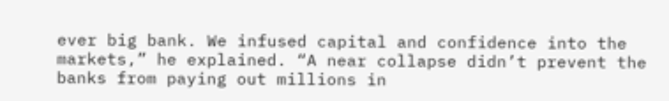ever big bank. We infused capital and confidence into the markets,” he explained. “A near collapse didn’t prevent the banks from paying out millions in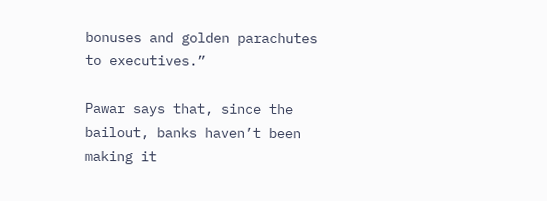bonuses and golden parachutes to executives.”

Pawar says that, since the bailout, banks haven’t been making it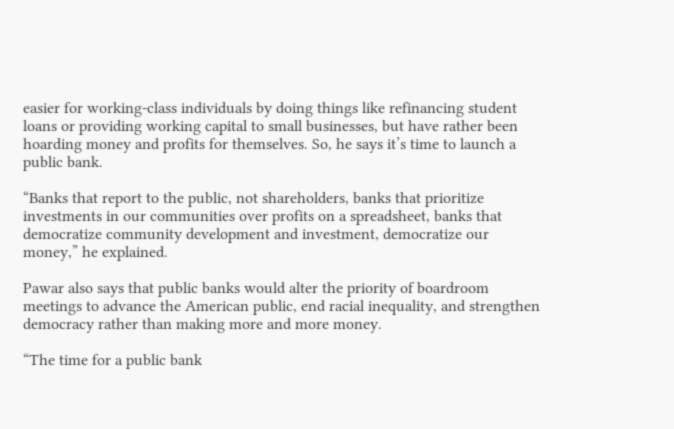easier for working-class individuals by doing things like refinancing student loans or providing working capital to small businesses, but have rather been hoarding money and profits for themselves. So, he says it’s time to launch a public bank.

“Banks that report to the public, not shareholders, banks that prioritize investments in our communities over profits on a spreadsheet, banks that democratize community development and investment, democratize our money,” he explained.

Pawar also says that public banks would alter the priority of boardroom meetings to advance the American public, end racial inequality, and strengthen democracy rather than making more and more money.

“The time for a public bank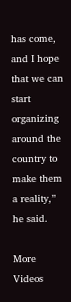has come, and I hope that we can start organizing around the country to make them a reality,” he said.

More Videos